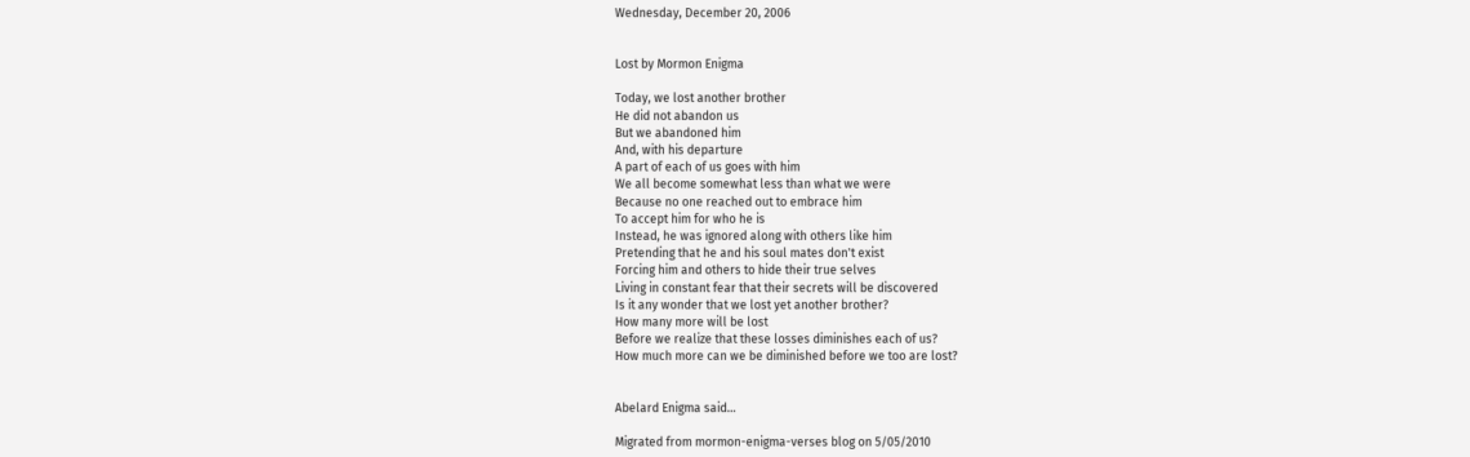Wednesday, December 20, 2006


Lost by Mormon Enigma

Today, we lost another brother
He did not abandon us
But we abandoned him
And, with his departure
A part of each of us goes with him
We all become somewhat less than what we were
Because no one reached out to embrace him
To accept him for who he is
Instead, he was ignored along with others like him
Pretending that he and his soul mates don't exist
Forcing him and others to hide their true selves
Living in constant fear that their secrets will be discovered
Is it any wonder that we lost yet another brother?
How many more will be lost
Before we realize that these losses diminishes each of us?
How much more can we be diminished before we too are lost?


Abelard Enigma said...

Migrated from mormon-enigma-verses blog on 5/05/2010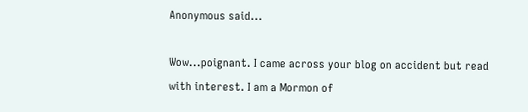Anonymous said...

Wow...poignant. I came across your blog on accident but read with interest. I am a Mormon of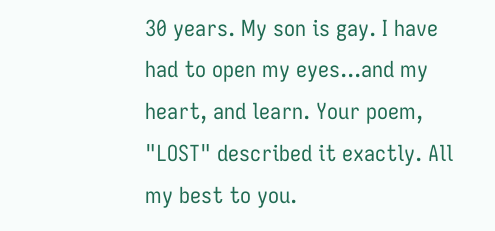30 years. My son is gay. I have had to open my eyes...and my heart, and learn. Your poem, "LOST" described it exactly. All my best to you.